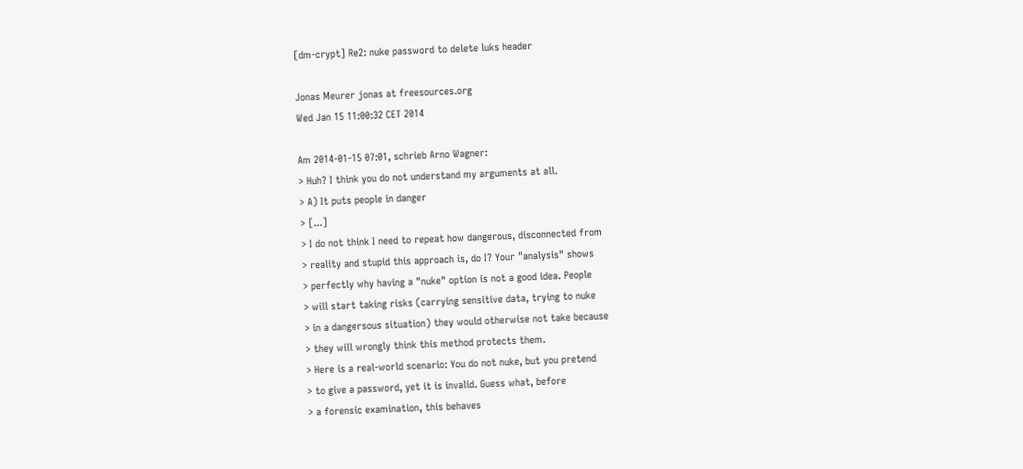[dm-crypt] Re2: nuke password to delete luks header

Jonas Meurer jonas at freesources.org
Wed Jan 15 11:00:32 CET 2014

Am 2014-01-15 07:01, schrieb Arno Wagner:
> Huh? I think you do not understand my arguments at all.
> A) It puts people in danger
> [...]
> I do not think I need to repeat how dangerous, disconnected from
> reality and stupid this approach is, do I? Your "analysis" shows
> perfectly why having a "nuke" option is not a good idea. People
> will start taking risks (carrying sensitive data, trying to nuke
> in a dangersous situation) they would otherwise not take because
> they will wrongly think this method protects them.
> Here is a real-world scenario: You do not nuke, but you pretend
> to give a password, yet it is invalid. Guess what, before
> a forensic examination, this behaves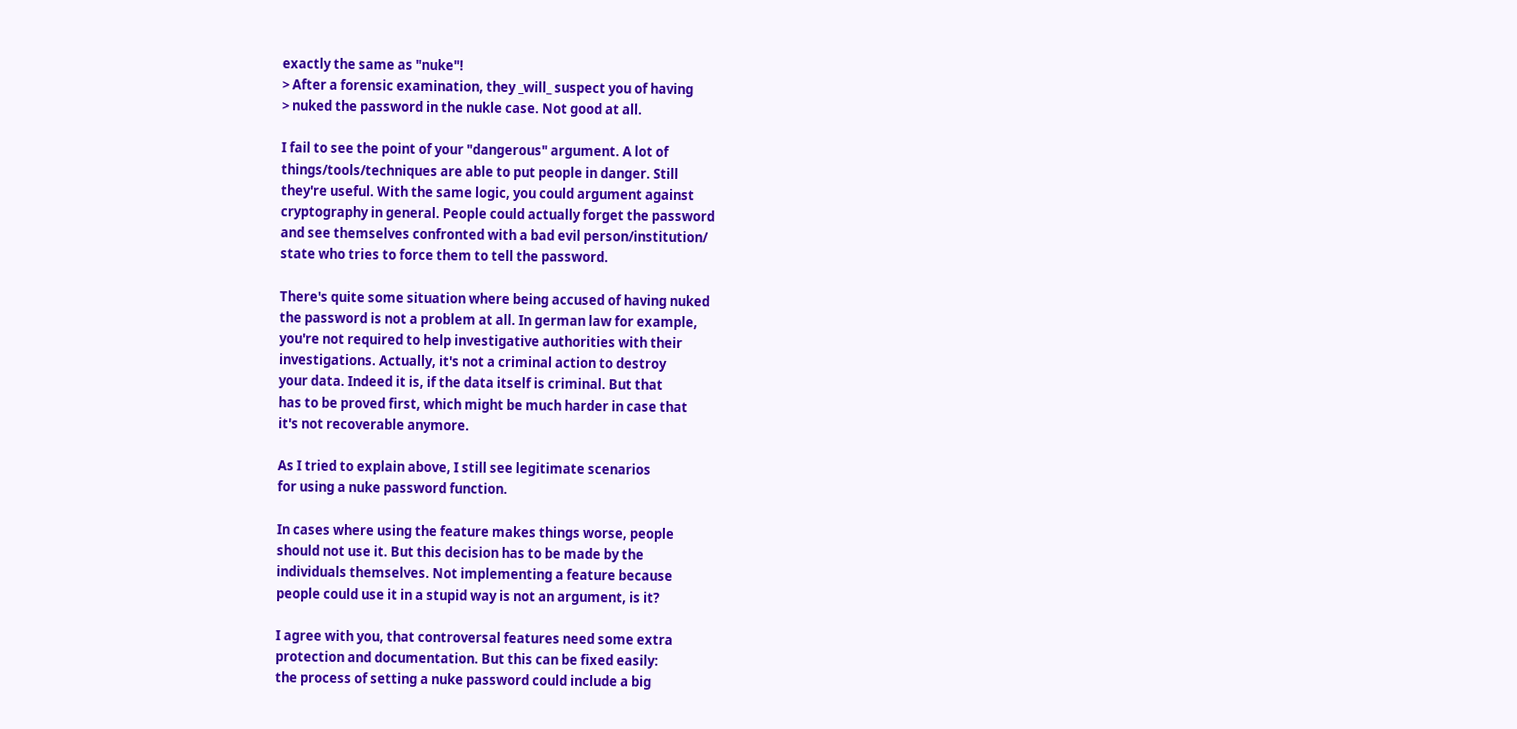exactly the same as "nuke"!
> After a forensic examination, they _will_ suspect you of having
> nuked the password in the nukle case. Not good at all.

I fail to see the point of your "dangerous" argument. A lot of
things/tools/techniques are able to put people in danger. Still
they're useful. With the same logic, you could argument against
cryptography in general. People could actually forget the password
and see themselves confronted with a bad evil person/institution/
state who tries to force them to tell the password.

There's quite some situation where being accused of having nuked
the password is not a problem at all. In german law for example,
you're not required to help investigative authorities with their
investigations. Actually, it's not a criminal action to destroy
your data. Indeed it is, if the data itself is criminal. But that
has to be proved first, which might be much harder in case that
it's not recoverable anymore.

As I tried to explain above, I still see legitimate scenarios
for using a nuke password function.

In cases where using the feature makes things worse, people
should not use it. But this decision has to be made by the
individuals themselves. Not implementing a feature because
people could use it in a stupid way is not an argument, is it?

I agree with you, that controversal features need some extra
protection and documentation. But this can be fixed easily:
the process of setting a nuke password could include a big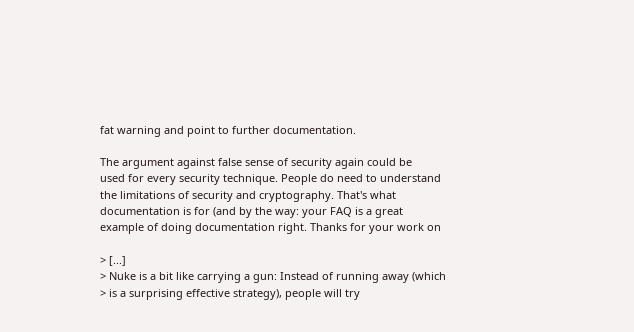fat warning and point to further documentation.

The argument against false sense of security again could be
used for every security technique. People do need to understand
the limitations of security and cryptography. That's what
documentation is for (and by the way: your FAQ is a great
example of doing documentation right. Thanks for your work on

> [...]
> Nuke is a bit like carrying a gun: Instead of running away (which
> is a surprising effective strategy), people will try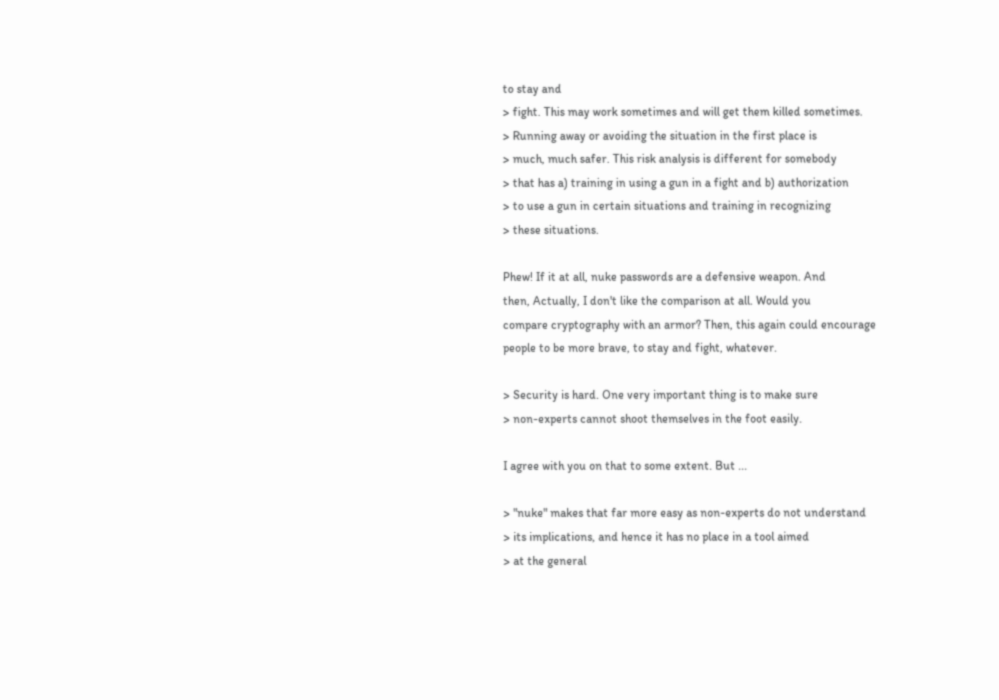to stay and
> fight. This may work sometimes and will get them killed sometimes.
> Running away or avoiding the situation in the first place is
> much, much safer. This risk analysis is different for somebody
> that has a) training in using a gun in a fight and b) authorization
> to use a gun in certain situations and training in recognizing
> these situations.

Phew! If it at all, nuke passwords are a defensive weapon. And
then, Actually, I don't like the comparison at all. Would you
compare cryptography with an armor? Then, this again could encourage
people to be more brave, to stay and fight, whatever.

> Security is hard. One very important thing is to make sure
> non-experts cannot shoot themselves in the foot easily.

I agree with you on that to some extent. But ...

> "nuke" makes that far more easy as non-experts do not understand
> its implications, and hence it has no place in a tool aimed
> at the general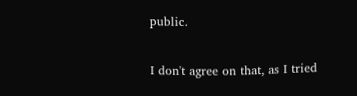public.

I don't agree on that, as I tried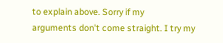to explain above. Sorry if my
arguments don't come straight. I try my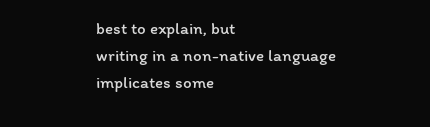best to explain, but
writing in a non-native language implicates some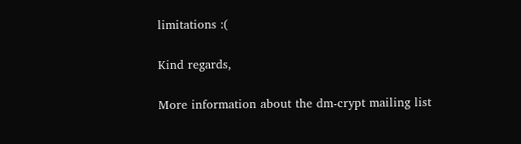limitations :(

Kind regards,

More information about the dm-crypt mailing list